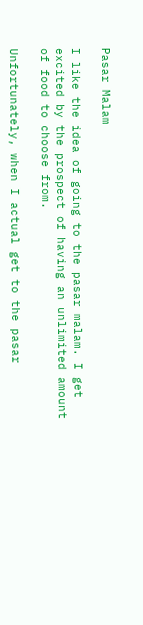Pasar Malam

I like the idea of going to the pasar malam. I get excited by the prospect of having an unlimited amount of food to choose from.

Unfortunately, when I actual get to the pasar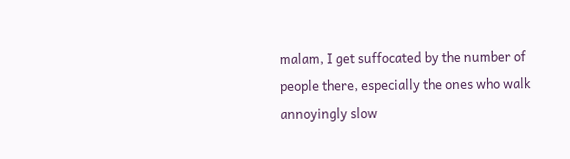malam, I get suffocated by the number of people there, especially the ones who walk annoyingly slow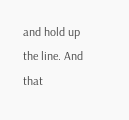and hold up the line. And that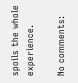spoils the whole experience.

No comments: